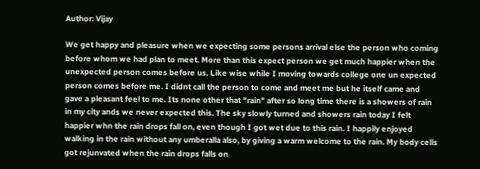Author: Vijay

We get happy and pleasure when we expecting some persons arrival else the person who coming before whom we had plan to meet. More than this expect person we get much happier when the unexpected person comes before us. Like wise while I moving towards college one un expected person comes before me. I didnt call the person to come and meet me but he itself came and gave a pleasant feel to me. Its none other that "rain" after so long time there is a showers of rain in my city ands we never expected this. The sky slowly turned and showers rain today I felt happier whn the rain drops fall on, even though I got wet due to this rain. I happily enjoyed walking in the rain without any umberalla also, by giving a warm welcome to the rain. My body cells got rejunvated when the rain drops falls on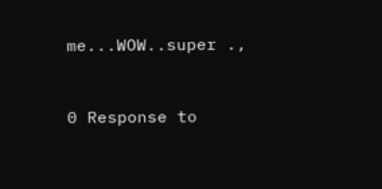me...WOW..super .,


0 Response to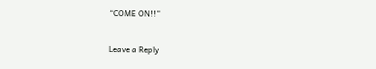“COME ON!!”

Leave a Reply